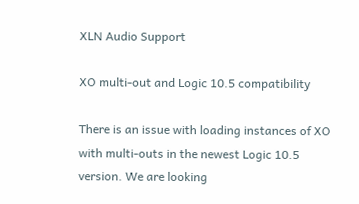XLN Audio Support

XO multi-out and Logic 10.5 compatibility

There is an issue with loading instances of XO with multi-outs in the newest Logic 10.5 version. We are looking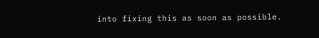into fixing this as soon as possible.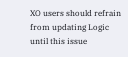XO users should refrain from updating Logic until this issue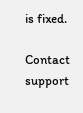is fixed.

Contact support